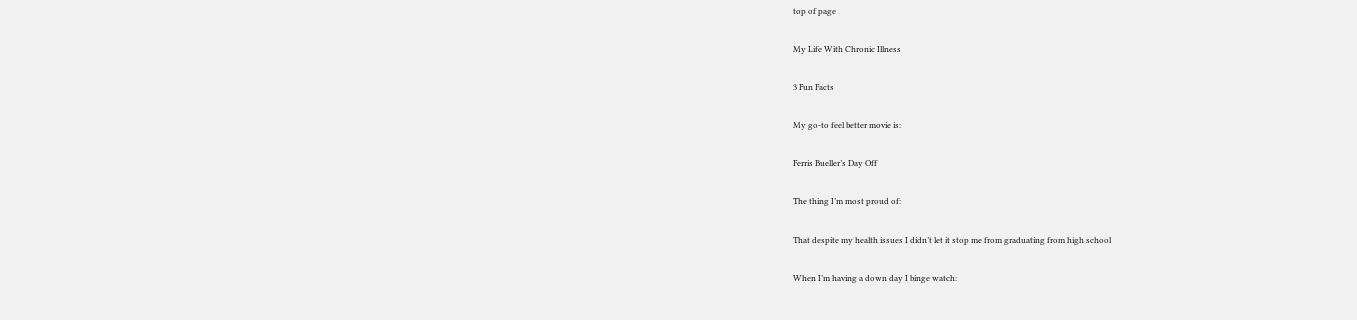top of page

My Life With Chronic Illness

3 Fun Facts

My go-to feel better movie is:

Ferris Bueller’s Day Off

The thing I’m most proud of:

That despite my health issues I didn’t let it stop me from graduating from high school

When I’m having a down day I binge watch: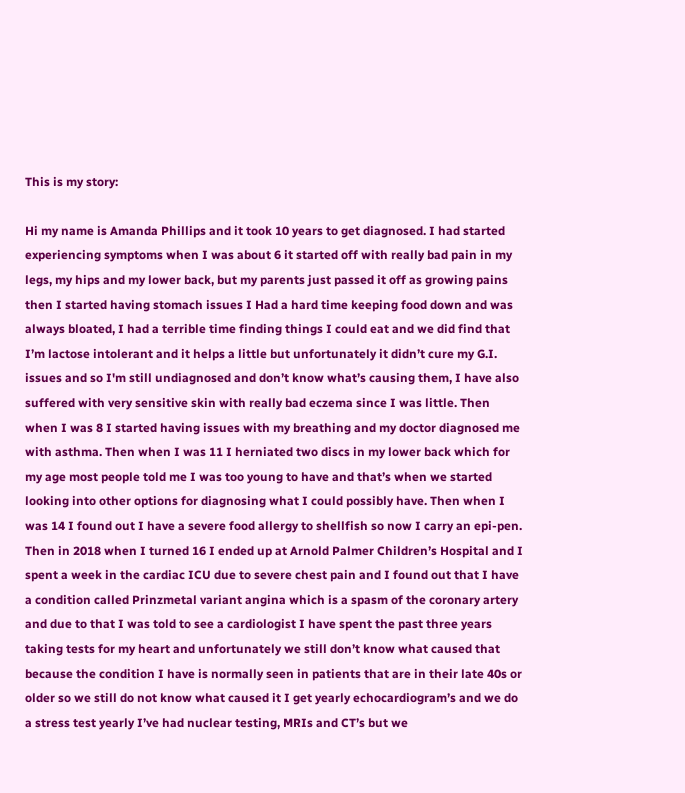This is my story:

Hi my name is Amanda Phillips and it took 10 years to get diagnosed. I had started experiencing symptoms when I was about 6 it started off with really bad pain in my legs, my hips and my lower back, but my parents just passed it off as growing pains then I started having stomach issues I Had a hard time keeping food down and was always bloated, I had a terrible time finding things I could eat and we did find that I’m lactose intolerant and it helps a little but unfortunately it didn’t cure my G.I. issues and so I'm still undiagnosed and don’t know what’s causing them, I have also suffered with very sensitive skin with really bad eczema since I was little. Then when I was 8 I started having issues with my breathing and my doctor diagnosed me with asthma. Then when I was 11 I herniated two discs in my lower back which for my age most people told me I was too young to have and that’s when we started looking into other options for diagnosing what I could possibly have. Then when I was 14 I found out I have a severe food allergy to shellfish so now I carry an epi-pen. Then in 2018 when I turned 16 I ended up at Arnold Palmer Children’s Hospital and I spent a week in the cardiac ICU due to severe chest pain and I found out that I have a condition called Prinzmetal variant angina which is a spasm of the coronary artery and due to that I was told to see a cardiologist I have spent the past three years taking tests for my heart and unfortunately we still don’t know what caused that because the condition I have is normally seen in patients that are in their late 40s or older so we still do not know what caused it I get yearly echocardiogram’s and we do a stress test yearly I’ve had nuclear testing, MRIs and CT’s but we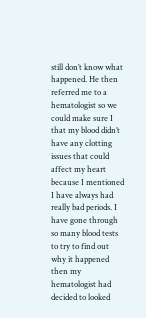still don’t know what happened. He then referred me to a hematologist so we could make sure I that my blood didn’t have any clotting issues that could affect my heart because I mentioned I have always had really bad periods. I have gone through so many blood tests to try to find out why it happened then my hematologist had decided to looked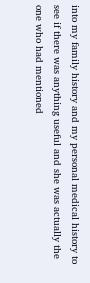into my family history and my personal medical history to see if there was anything useful and she was actually the one who had mentioned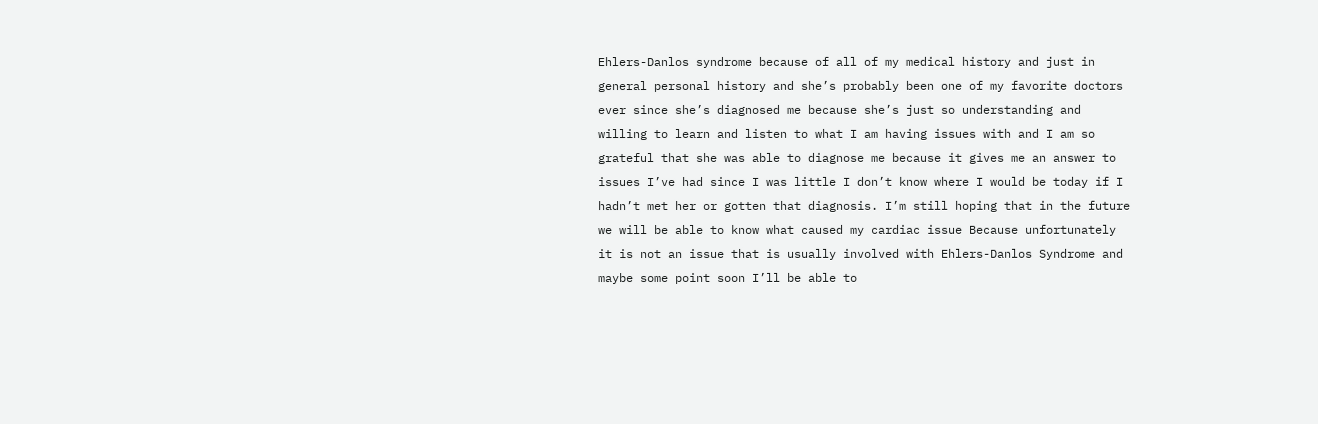Ehlers-Danlos syndrome because of all of my medical history and just in general personal history and she’s probably been one of my favorite doctors ever since she’s diagnosed me because she’s just so understanding and willing to learn and listen to what I am having issues with and I am so grateful that she was able to diagnose me because it gives me an answer to issues I’ve had since I was little I don’t know where I would be today if I hadn’t met her or gotten that diagnosis. I’m still hoping that in the future we will be able to know what caused my cardiac issue Because unfortunately it is not an issue that is usually involved with Ehlers-Danlos Syndrome and maybe some point soon I’ll be able to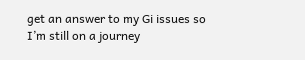get an answer to my Gi issues so I’m still on a journey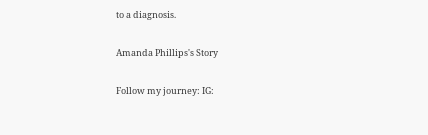to a diagnosis.

Amanda Phillips's Story

Follow my journey: IG: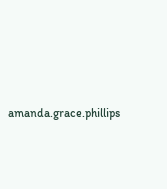amanda.grace.phillips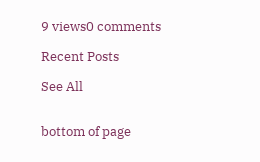9 views0 comments

Recent Posts

See All


bottom of page